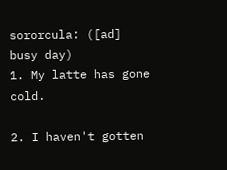sororcula: ([ad] busy day)
1. My latte has gone cold.

2. I haven't gotten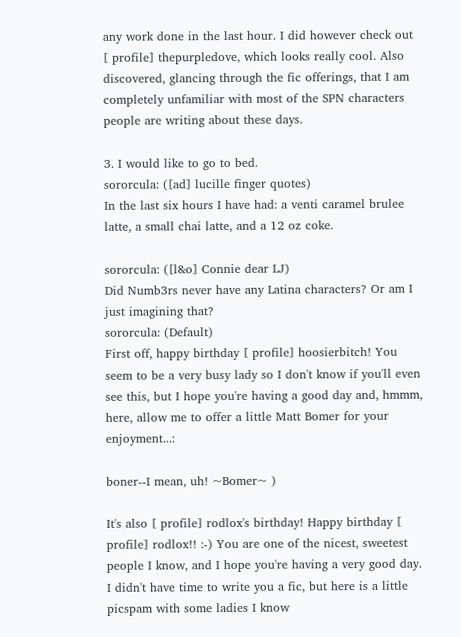any work done in the last hour. I did however check out [ profile] thepurpledove, which looks really cool. Also discovered, glancing through the fic offerings, that I am completely unfamiliar with most of the SPN characters people are writing about these days.

3. I would like to go to bed.
sororcula: ([ad] lucille finger quotes)
In the last six hours I have had: a venti caramel brulee latte, a small chai latte, and a 12 oz coke.

sororcula: ([l&o] Connie dear LJ)
Did Numb3rs never have any Latina characters? Or am I just imagining that?
sororcula: (Default)
First off, happy birthday [ profile] hoosierbitch! You seem to be a very busy lady so I don't know if you'll even see this, but I hope you're having a good day and, hmmm, here, allow me to offer a little Matt Bomer for your enjoyment...:

boner--I mean, uh! ~Bomer~ )

It's also [ profile] rodlox's birthday! Happy birthday [ profile] rodlox!! :-) You are one of the nicest, sweetest people I know, and I hope you're having a very good day. I didn't have time to write you a fic, but here is a little picspam with some ladies I know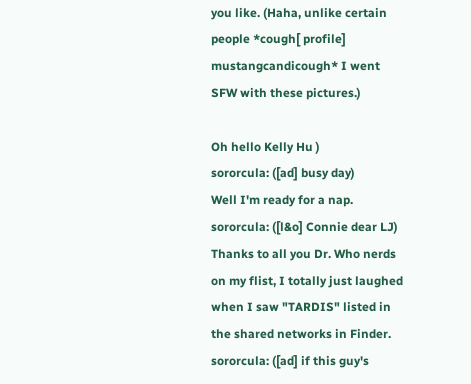you like. (Haha, unlike certain people *cough[ profile] mustangcandicough* I went SFW with these pictures.)

Oh hello Kelly Hu )
sororcula: ([ad] busy day)
Well I'm ready for a nap.
sororcula: ([l&o] Connie dear LJ)
Thanks to all you Dr. Who nerds on my flist, I totally just laughed when I saw "TARDIS" listed in the shared networks in Finder.
sororcula: ([ad] if this guy's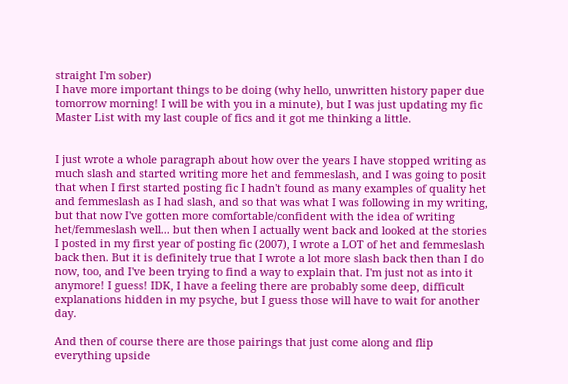straight I'm sober)
I have more important things to be doing (why hello, unwritten history paper due tomorrow morning! I will be with you in a minute), but I was just updating my fic Master List with my last couple of fics and it got me thinking a little.


I just wrote a whole paragraph about how over the years I have stopped writing as much slash and started writing more het and femmeslash, and I was going to posit that when I first started posting fic I hadn't found as many examples of quality het and femmeslash as I had slash, and so that was what I was following in my writing, but that now I've gotten more comfortable/confident with the idea of writing het/femmeslash well... but then when I actually went back and looked at the stories I posted in my first year of posting fic (2007), I wrote a LOT of het and femmeslash back then. But it is definitely true that I wrote a lot more slash back then than I do now, too, and I've been trying to find a way to explain that. I'm just not as into it anymore! I guess! IDK, I have a feeling there are probably some deep, difficult explanations hidden in my psyche, but I guess those will have to wait for another day.

And then of course there are those pairings that just come along and flip everything upside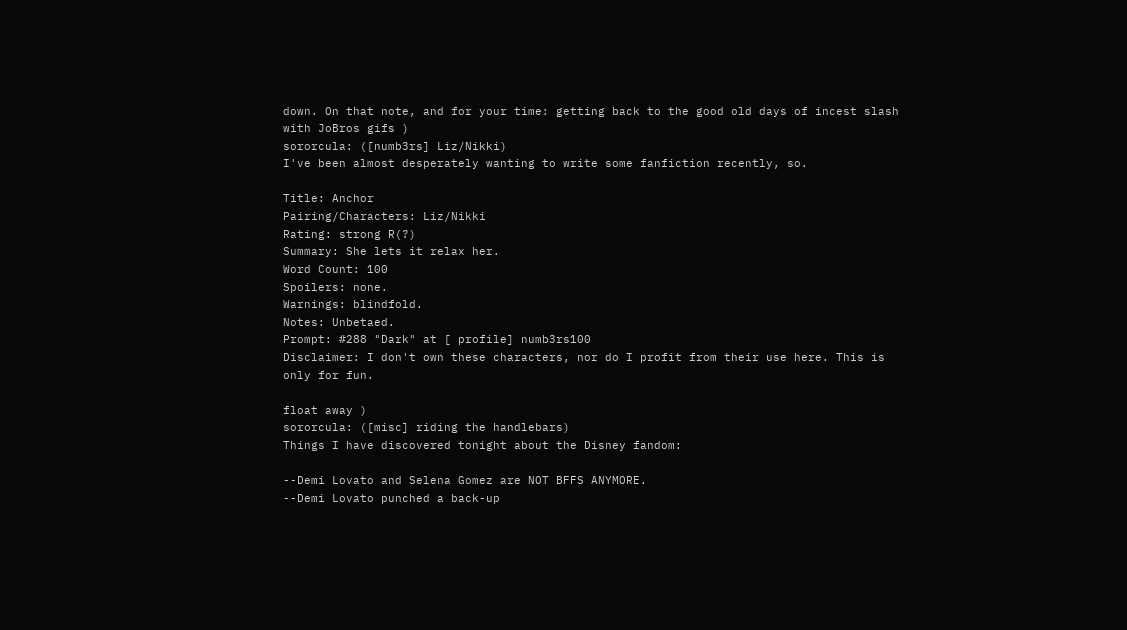down. On that note, and for your time: getting back to the good old days of incest slash with JoBros gifs )
sororcula: ([numb3rs] Liz/Nikki)
I've been almost desperately wanting to write some fanfiction recently, so.

Title: Anchor
Pairing/Characters: Liz/Nikki
Rating: strong R(?)
Summary: She lets it relax her.
Word Count: 100
Spoilers: none.
Warnings: blindfold.
Notes: Unbetaed.
Prompt: #288 "Dark" at [ profile] numb3rs100
Disclaimer: I don't own these characters, nor do I profit from their use here. This is only for fun.

float away )
sororcula: ([misc] riding the handlebars)
Things I have discovered tonight about the Disney fandom:

--Demi Lovato and Selena Gomez are NOT BFFS ANYMORE.
--Demi Lovato punched a back-up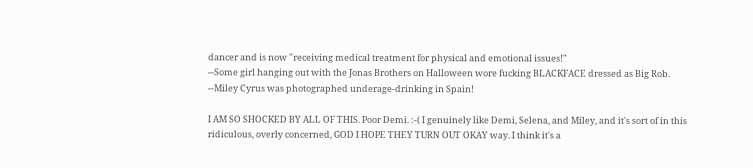dancer and is now "receiving medical treatment for physical and emotional issues!"
--Some girl hanging out with the Jonas Brothers on Halloween wore fucking BLACKFACE dressed as Big Rob.
--Miley Cyrus was photographed underage-drinking in Spain!

I AM SO SHOCKED BY ALL OF THIS. Poor Demi. :-( I genuinely like Demi, Selena, and Miley, and it's sort of in this ridiculous, overly concerned, GOD I HOPE THEY TURN OUT OKAY way. I think it's a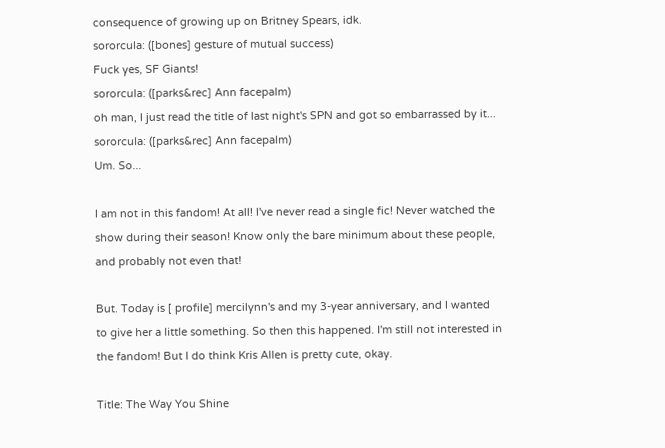consequence of growing up on Britney Spears, idk.
sororcula: ([bones] gesture of mutual success)
Fuck yes, SF Giants!
sororcula: ([parks&rec] Ann facepalm)
oh man, I just read the title of last night's SPN and got so embarrassed by it...
sororcula: ([parks&rec] Ann facepalm)
Um. So...

I am not in this fandom! At all! I've never read a single fic! Never watched the show during their season! Know only the bare minimum about these people, and probably not even that!

But. Today is [ profile] mercilynn's and my 3-year anniversary, and I wanted to give her a little something. So then this happened. I'm still not interested in the fandom! But I do think Kris Allen is pretty cute, okay.

Title: The Way You Shine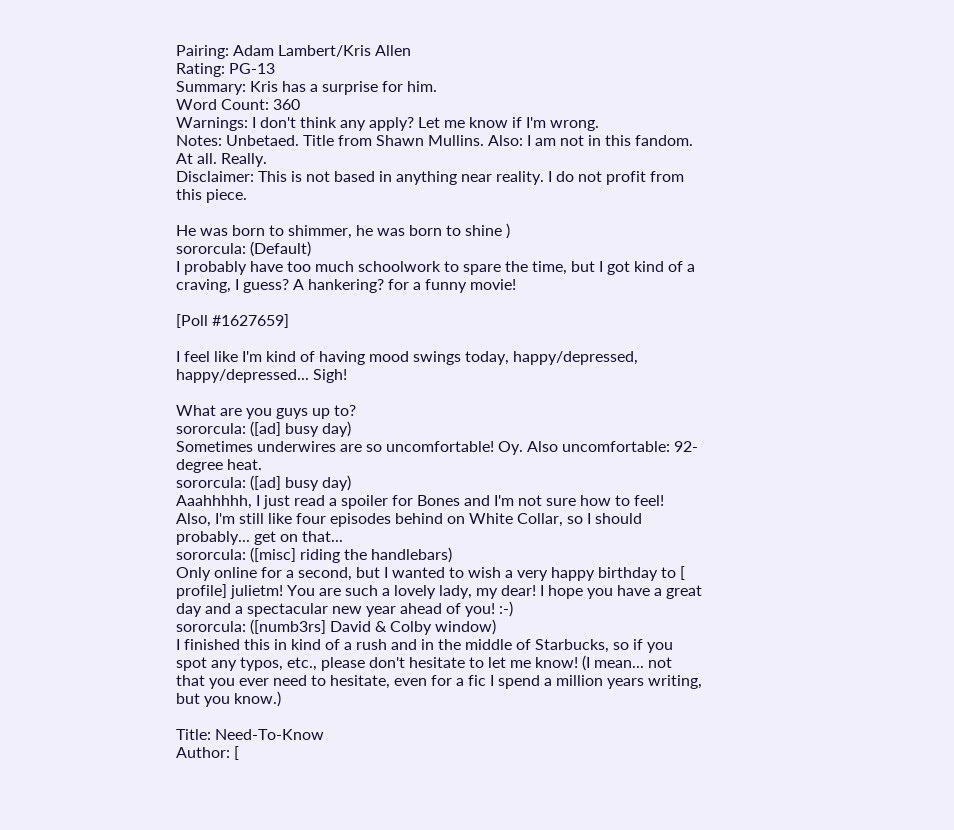Pairing: Adam Lambert/Kris Allen
Rating: PG-13
Summary: Kris has a surprise for him.
Word Count: 360
Warnings: I don't think any apply? Let me know if I'm wrong.
Notes: Unbetaed. Title from Shawn Mullins. Also: I am not in this fandom. At all. Really.
Disclaimer: This is not based in anything near reality. I do not profit from this piece.

He was born to shimmer, he was born to shine )
sororcula: (Default)
I probably have too much schoolwork to spare the time, but I got kind of a craving, I guess? A hankering? for a funny movie!

[Poll #1627659]

I feel like I'm kind of having mood swings today, happy/depressed, happy/depressed... Sigh!

What are you guys up to?
sororcula: ([ad] busy day)
Sometimes underwires are so uncomfortable! Oy. Also uncomfortable: 92-degree heat.
sororcula: ([ad] busy day)
Aaahhhhh, I just read a spoiler for Bones and I'm not sure how to feel! Also, I'm still like four episodes behind on White Collar, so I should probably... get on that...
sororcula: ([misc] riding the handlebars)
Only online for a second, but I wanted to wish a very happy birthday to [ profile] julietm! You are such a lovely lady, my dear! I hope you have a great day and a spectacular new year ahead of you! :-)
sororcula: ([numb3rs] David & Colby window)
I finished this in kind of a rush and in the middle of Starbucks, so if you spot any typos, etc., please don't hesitate to let me know! (I mean... not that you ever need to hesitate, even for a fic I spend a million years writing, but you know.)

Title: Need-To-Know
Author: [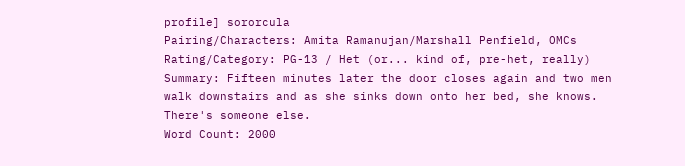profile] sororcula
Pairing/Characters: Amita Ramanujan/Marshall Penfield, OMCs
Rating/Category: PG-13 / Het (or... kind of, pre-het, really)
Summary: Fifteen minutes later the door closes again and two men walk downstairs and as she sinks down onto her bed, she knows. There's someone else.
Word Count: 2000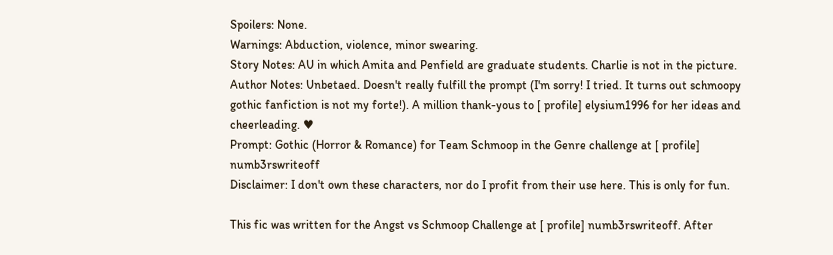Spoilers: None.
Warnings: Abduction, violence, minor swearing.
Story Notes: AU in which Amita and Penfield are graduate students. Charlie is not in the picture.
Author Notes: Unbetaed. Doesn't really fulfill the prompt (I'm sorry! I tried. It turns out schmoopy gothic fanfiction is not my forte!). A million thank-yous to [ profile] elysium1996 for her ideas and cheerleading. ♥
Prompt: Gothic (Horror & Romance) for Team Schmoop in the Genre challenge at [ profile] numb3rswriteoff
Disclaimer: I don't own these characters, nor do I profit from their use here. This is only for fun.

This fic was written for the Angst vs Schmoop Challenge at [ profile] numb3rswriteoff. After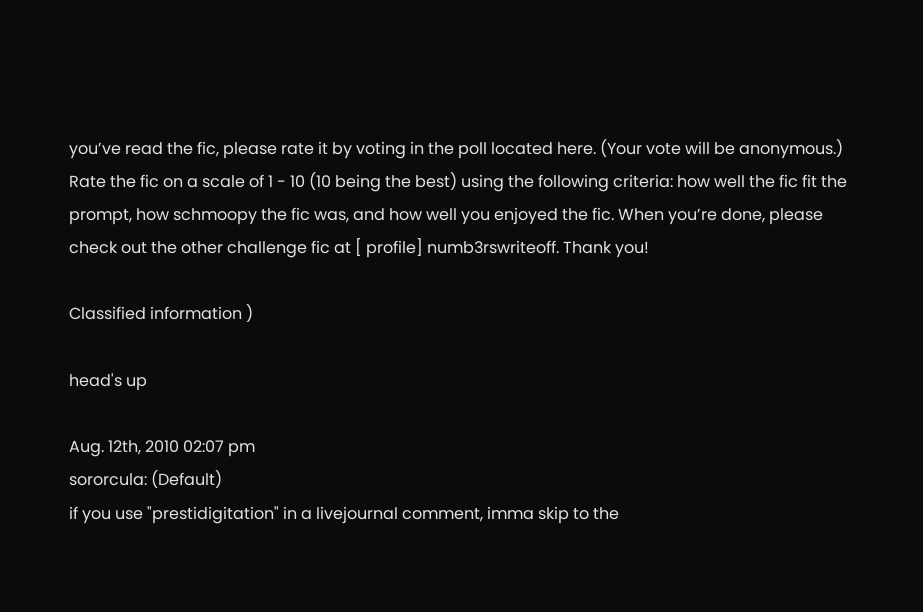you’ve read the fic, please rate it by voting in the poll located here. (Your vote will be anonymous.) Rate the fic on a scale of 1 - 10 (10 being the best) using the following criteria: how well the fic fit the prompt, how schmoopy the fic was, and how well you enjoyed the fic. When you’re done, please check out the other challenge fic at [ profile] numb3rswriteoff. Thank you!

Classified information )

head's up

Aug. 12th, 2010 02:07 pm
sororcula: (Default)
if you use "prestidigitation" in a livejournal comment, imma skip to the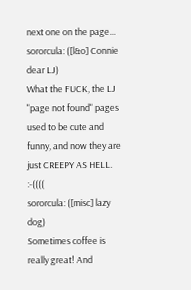next one on the page...
sororcula: ([l&o] Connie dear LJ)
What the FUCK, the LJ "page not found" pages used to be cute and funny, and now they are just CREEPY AS HELL. :-((((
sororcula: ([misc] lazy dog)
Sometimes coffee is really great! And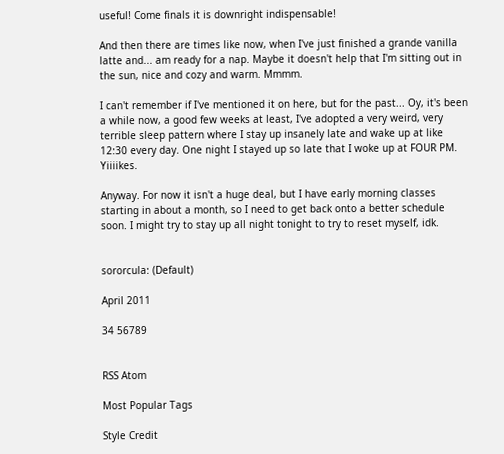useful! Come finals it is downright indispensable!

And then there are times like now, when I've just finished a grande vanilla latte and... am ready for a nap. Maybe it doesn't help that I'm sitting out in the sun, nice and cozy and warm. Mmmm.

I can't remember if I've mentioned it on here, but for the past... Oy, it's been a while now, a good few weeks at least, I've adopted a very weird, very terrible sleep pattern where I stay up insanely late and wake up at like 12:30 every day. One night I stayed up so late that I woke up at FOUR PM. Yiiiikes.

Anyway. For now it isn't a huge deal, but I have early morning classes starting in about a month, so I need to get back onto a better schedule soon. I might try to stay up all night tonight to try to reset myself, idk.


sororcula: (Default)

April 2011

34 56789


RSS Atom

Most Popular Tags

Style Credit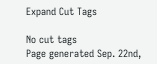Expand Cut Tags

No cut tags
Page generated Sep. 22nd,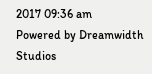2017 09:36 am
Powered by Dreamwidth Studios